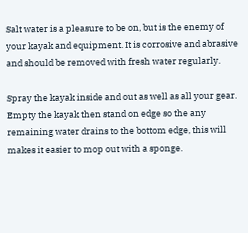Salt water is a pleasure to be on, but is the enemy of your kayak and equipment. It is corrosive and abrasive and should be removed with fresh water regularly.

Spray the kayak inside and out as well as all your gear. Empty the kayak then stand on edge so the any remaining water drains to the bottom edge, this will makes it easier to mop out with a sponge.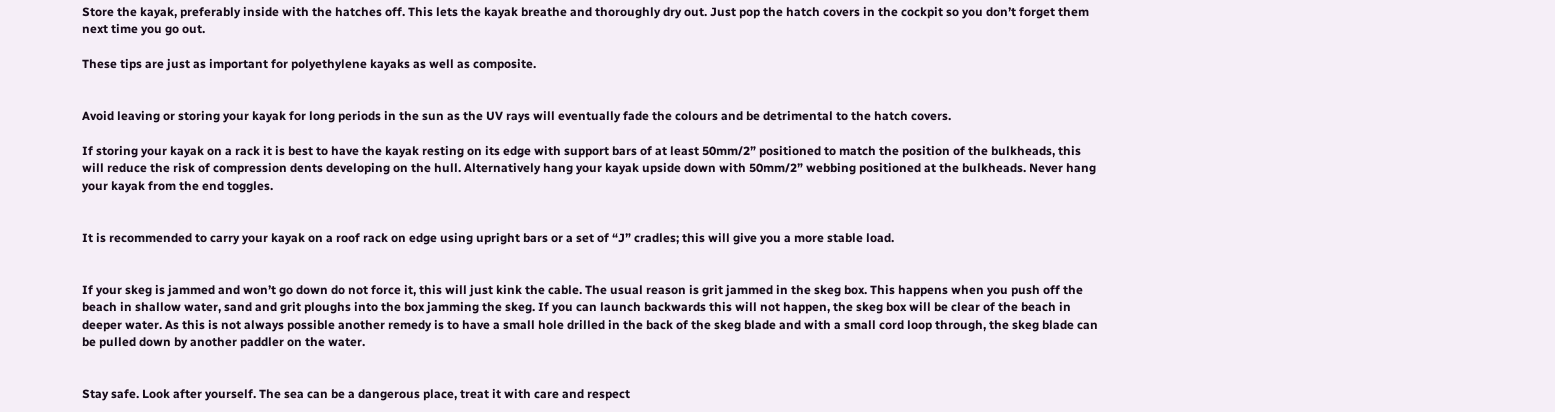Store the kayak, preferably inside with the hatches off. This lets the kayak breathe and thoroughly dry out. Just pop the hatch covers in the cockpit so you don’t forget them next time you go out.

These tips are just as important for polyethylene kayaks as well as composite.


Avoid leaving or storing your kayak for long periods in the sun as the UV rays will eventually fade the colours and be detrimental to the hatch covers.

If storing your kayak on a rack it is best to have the kayak resting on its edge with support bars of at least 50mm/2” positioned to match the position of the bulkheads, this will reduce the risk of compression dents developing on the hull. Alternatively hang your kayak upside down with 50mm/2” webbing positioned at the bulkheads. Never hang your kayak from the end toggles.


It is recommended to carry your kayak on a roof rack on edge using upright bars or a set of “J” cradles; this will give you a more stable load.


If your skeg is jammed and won’t go down do not force it, this will just kink the cable. The usual reason is grit jammed in the skeg box. This happens when you push off the beach in shallow water, sand and grit ploughs into the box jamming the skeg. If you can launch backwards this will not happen, the skeg box will be clear of the beach in deeper water. As this is not always possible another remedy is to have a small hole drilled in the back of the skeg blade and with a small cord loop through, the skeg blade can be pulled down by another paddler on the water.


Stay safe. Look after yourself. The sea can be a dangerous place, treat it with care and respect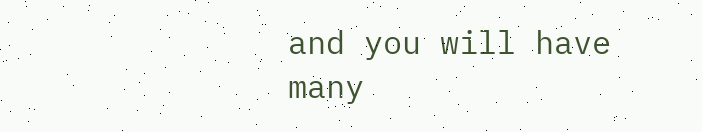and you will have many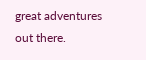great adventures out there.